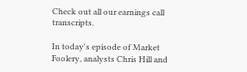Check out all our earnings call transcripts.

In today's episode of Market Foolery, analysts Chris Hill and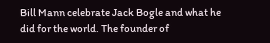Bill Mann celebrate Jack Bogle and what he did for the world. The founder of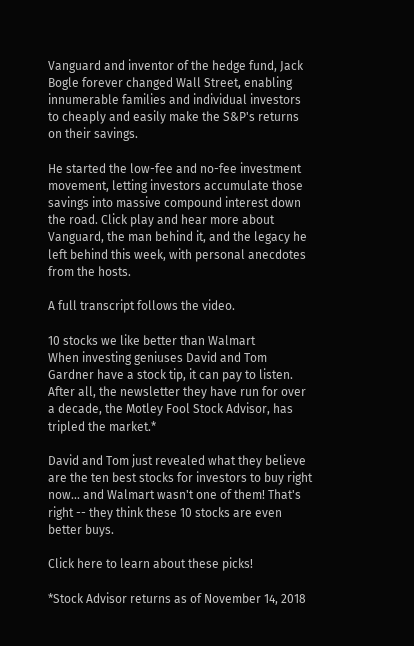Vanguard and inventor of the hedge fund, Jack Bogle forever changed Wall Street, enabling innumerable families and individual investors to cheaply and easily make the S&P's returns on their savings.

He started the low-fee and no-fee investment movement, letting investors accumulate those savings into massive compound interest down the road. Click play and hear more about Vanguard, the man behind it, and the legacy he left behind this week, with personal anecdotes from the hosts.

A full transcript follows the video.

10 stocks we like better than Walmart
When investing geniuses David and Tom Gardner have a stock tip, it can pay to listen. After all, the newsletter they have run for over a decade, the Motley Fool Stock Advisor, has tripled the market.*

David and Tom just revealed what they believe are the ten best stocks for investors to buy right now... and Walmart wasn't one of them! That's right -- they think these 10 stocks are even better buys.

Click here to learn about these picks!

*Stock Advisor returns as of November 14, 2018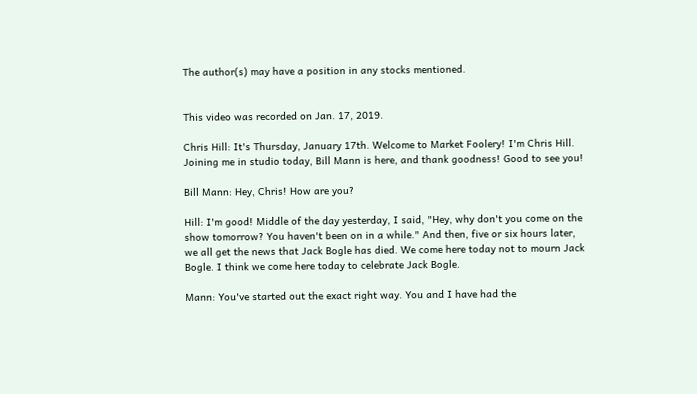The author(s) may have a position in any stocks mentioned.


This video was recorded on Jan. 17, 2019.

Chris Hill: It's Thursday, January 17th. Welcome to Market Foolery! I'm Chris Hill. Joining me in studio today, Bill Mann is here, and thank goodness! Good to see you!

Bill Mann: Hey, Chris! How are you?

Hill: I'm good! Middle of the day yesterday, I said, "Hey, why don't you come on the show tomorrow? You haven't been on in a while." And then, five or six hours later, we all get the news that Jack Bogle has died. We come here today not to mourn Jack Bogle. I think we come here today to celebrate Jack Bogle.

Mann: You've started out the exact right way. You and I have had the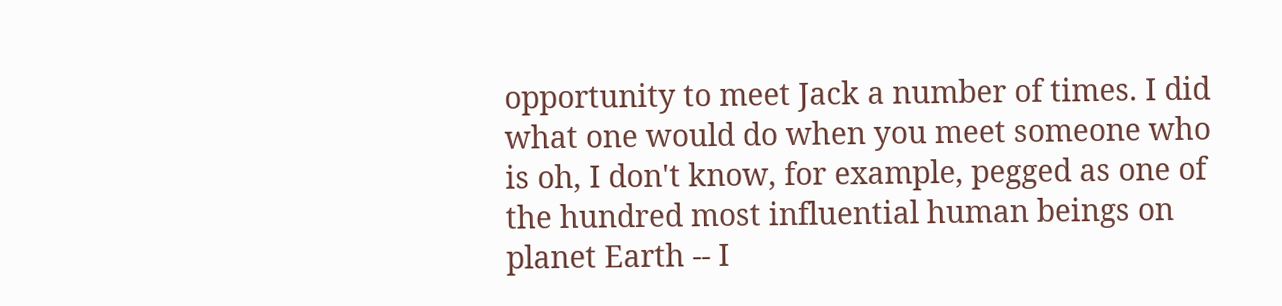opportunity to meet Jack a number of times. I did what one would do when you meet someone who is oh, I don't know, for example, pegged as one of the hundred most influential human beings on planet Earth -- I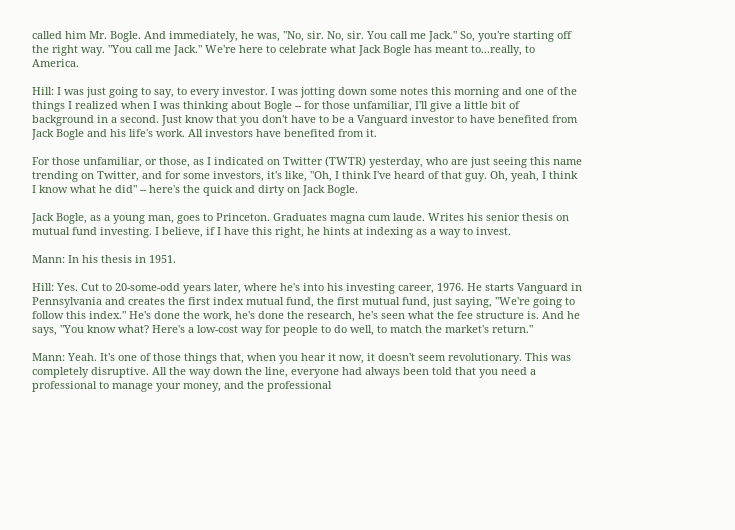called him Mr. Bogle. And immediately, he was, "No, sir. No, sir. You call me Jack." So, you're starting off the right way. "You call me Jack." We're here to celebrate what Jack Bogle has meant to...really, to America.

Hill: I was just going to say, to every investor. I was jotting down some notes this morning and one of the things I realized when I was thinking about Bogle -- for those unfamiliar, I'll give a little bit of background in a second. Just know that you don't have to be a Vanguard investor to have benefited from Jack Bogle and his life's work. All investors have benefited from it.

For those unfamiliar, or those, as I indicated on Twitter (TWTR) yesterday, who are just seeing this name trending on Twitter, and for some investors, it's like, "Oh, I think I've heard of that guy. Oh, yeah, I think I know what he did" -- here's the quick and dirty on Jack Bogle.

Jack Bogle, as a young man, goes to Princeton. Graduates magna cum laude. Writes his senior thesis on mutual fund investing. I believe, if I have this right, he hints at indexing as a way to invest.

Mann: In his thesis in 1951.

Hill: Yes. Cut to 20-some-odd years later, where he's into his investing career, 1976. He starts Vanguard in Pennsylvania and creates the first index mutual fund, the first mutual fund, just saying, "We're going to follow this index." He's done the work, he's done the research, he's seen what the fee structure is. And he says, "You know what? Here's a low-cost way for people to do well, to match the market's return."

Mann: Yeah. It's one of those things that, when you hear it now, it doesn't seem revolutionary. This was completely disruptive. All the way down the line, everyone had always been told that you need a professional to manage your money, and the professional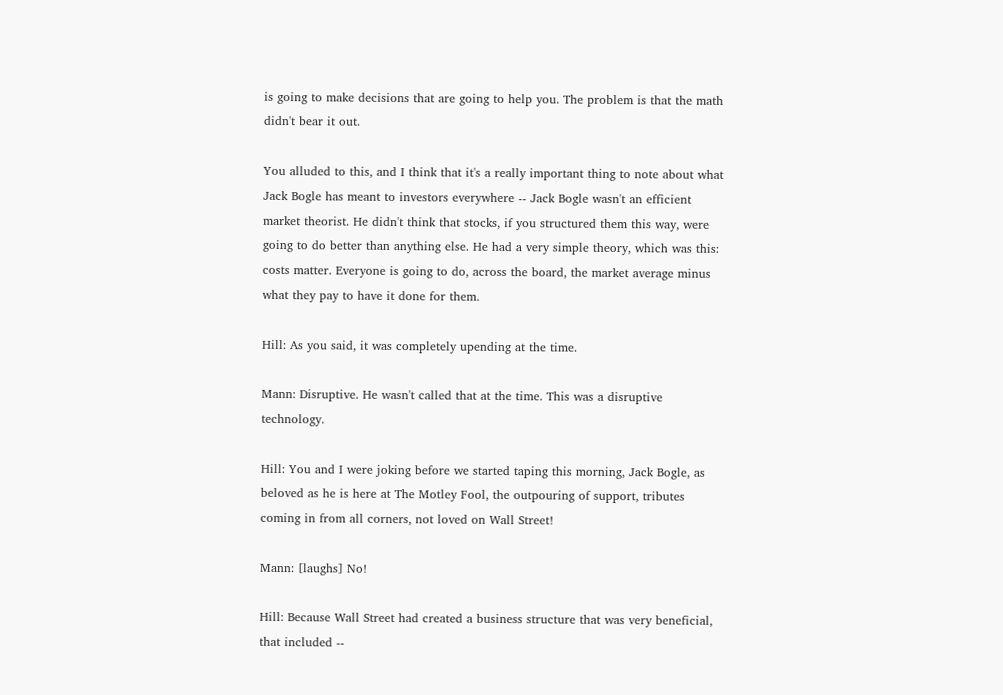is going to make decisions that are going to help you. The problem is that the math didn't bear it out.

You alluded to this, and I think that it's a really important thing to note about what Jack Bogle has meant to investors everywhere -- Jack Bogle wasn't an efficient market theorist. He didn't think that stocks, if you structured them this way, were going to do better than anything else. He had a very simple theory, which was this: costs matter. Everyone is going to do, across the board, the market average minus what they pay to have it done for them.

Hill: As you said, it was completely upending at the time.

Mann: Disruptive. He wasn't called that at the time. This was a disruptive technology.

Hill: You and I were joking before we started taping this morning, Jack Bogle, as beloved as he is here at The Motley Fool, the outpouring of support, tributes coming in from all corners, not loved on Wall Street!

Mann: [laughs] No!

Hill: Because Wall Street had created a business structure that was very beneficial, that included --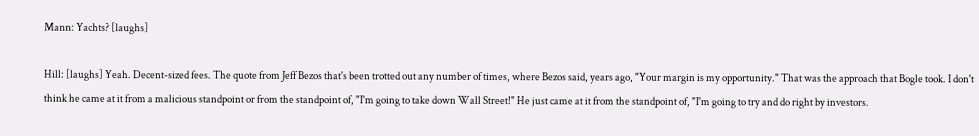Mann: Yachts? [laughs]

Hill: [laughs] Yeah. Decent-sized fees. The quote from Jeff Bezos that's been trotted out any number of times, where Bezos said, years ago, "Your margin is my opportunity." That was the approach that Bogle took. I don't think he came at it from a malicious standpoint or from the standpoint of, "I'm going to take down Wall Street!" He just came at it from the standpoint of, "I'm going to try and do right by investors.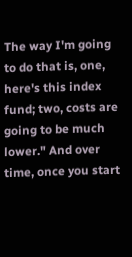The way I'm going to do that is, one, here's this index fund; two, costs are going to be much lower." And over time, once you start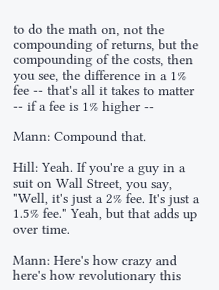to do the math on, not the compounding of returns, but the compounding of the costs, then you see, the difference in a 1% fee -- that's all it takes to matter -- if a fee is 1% higher --

Mann: Compound that.

Hill: Yeah. If you're a guy in a suit on Wall Street, you say, "Well, it's just a 2% fee. It's just a 1.5% fee." Yeah, but that adds up over time.

Mann: Here's how crazy and here's how revolutionary this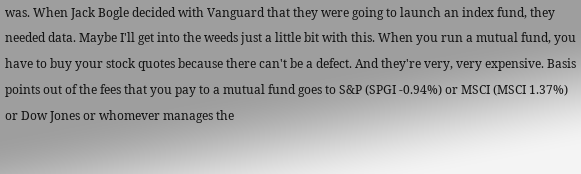was. When Jack Bogle decided with Vanguard that they were going to launch an index fund, they needed data. Maybe I'll get into the weeds just a little bit with this. When you run a mutual fund, you have to buy your stock quotes because there can't be a defect. And they're very, very expensive. Basis points out of the fees that you pay to a mutual fund goes to S&P (SPGI -0.94%) or MSCI (MSCI 1.37%) or Dow Jones or whomever manages the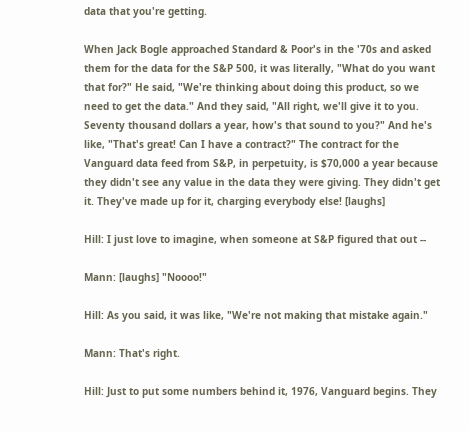data that you're getting.

When Jack Bogle approached Standard & Poor's in the '70s and asked them for the data for the S&P 500, it was literally, "What do you want that for?" He said, "We're thinking about doing this product, so we need to get the data." And they said, "All right, we'll give it to you. Seventy thousand dollars a year, how's that sound to you?" And he's like, "That's great! Can I have a contract?" The contract for the Vanguard data feed from S&P, in perpetuity, is $70,000 a year because they didn't see any value in the data they were giving. They didn't get it. They've made up for it, charging everybody else! [laughs]

Hill: I just love to imagine, when someone at S&P figured that out --

Mann: [laughs] "Noooo!"

Hill: As you said, it was like, "We're not making that mistake again."

Mann: That's right.

Hill: Just to put some numbers behind it, 1976, Vanguard begins. They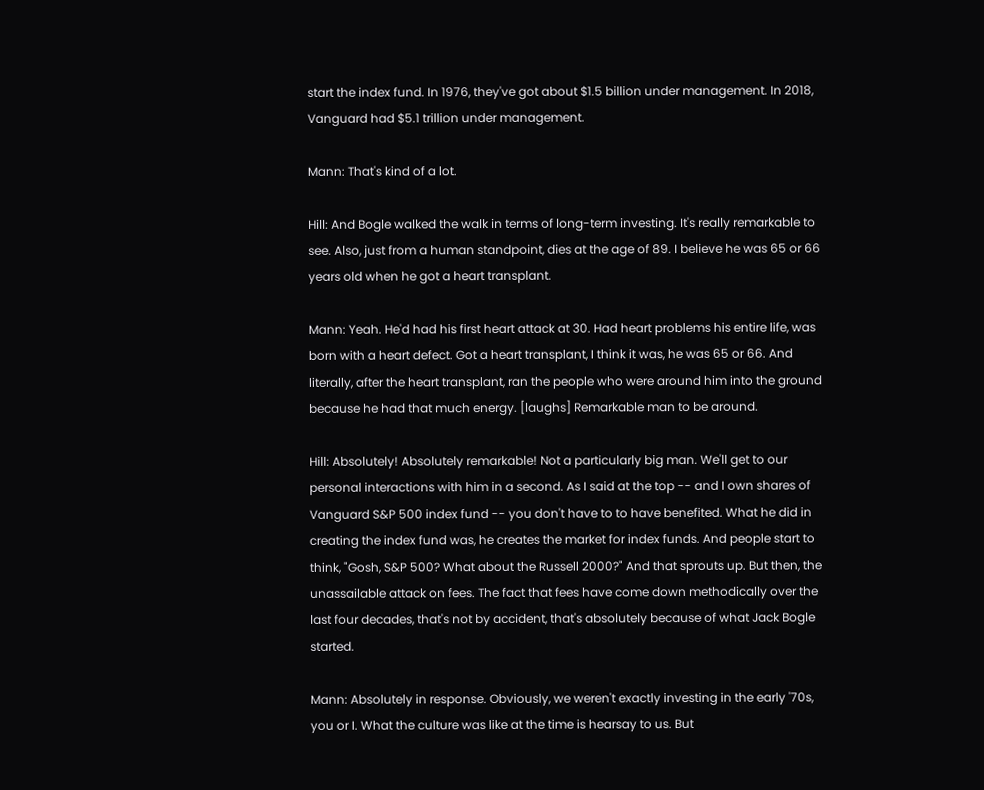start the index fund. In 1976, they've got about $1.5 billion under management. In 2018, Vanguard had $5.1 trillion under management.

Mann: That's kind of a lot.

Hill: And Bogle walked the walk in terms of long-term investing. It's really remarkable to see. Also, just from a human standpoint, dies at the age of 89. I believe he was 65 or 66 years old when he got a heart transplant.

Mann: Yeah. He'd had his first heart attack at 30. Had heart problems his entire life, was born with a heart defect. Got a heart transplant, I think it was, he was 65 or 66. And literally, after the heart transplant, ran the people who were around him into the ground because he had that much energy. [laughs] Remarkable man to be around.

Hill: Absolutely! Absolutely remarkable! Not a particularly big man. We'll get to our personal interactions with him in a second. As I said at the top -- and I own shares of Vanguard S&P 500 index fund -- you don't have to to have benefited. What he did in creating the index fund was, he creates the market for index funds. And people start to think, "Gosh, S&P 500? What about the Russell 2000?" And that sprouts up. But then, the unassailable attack on fees. The fact that fees have come down methodically over the last four decades, that's not by accident, that's absolutely because of what Jack Bogle started.

Mann: Absolutely in response. Obviously, we weren't exactly investing in the early '70s, you or I. What the culture was like at the time is hearsay to us. But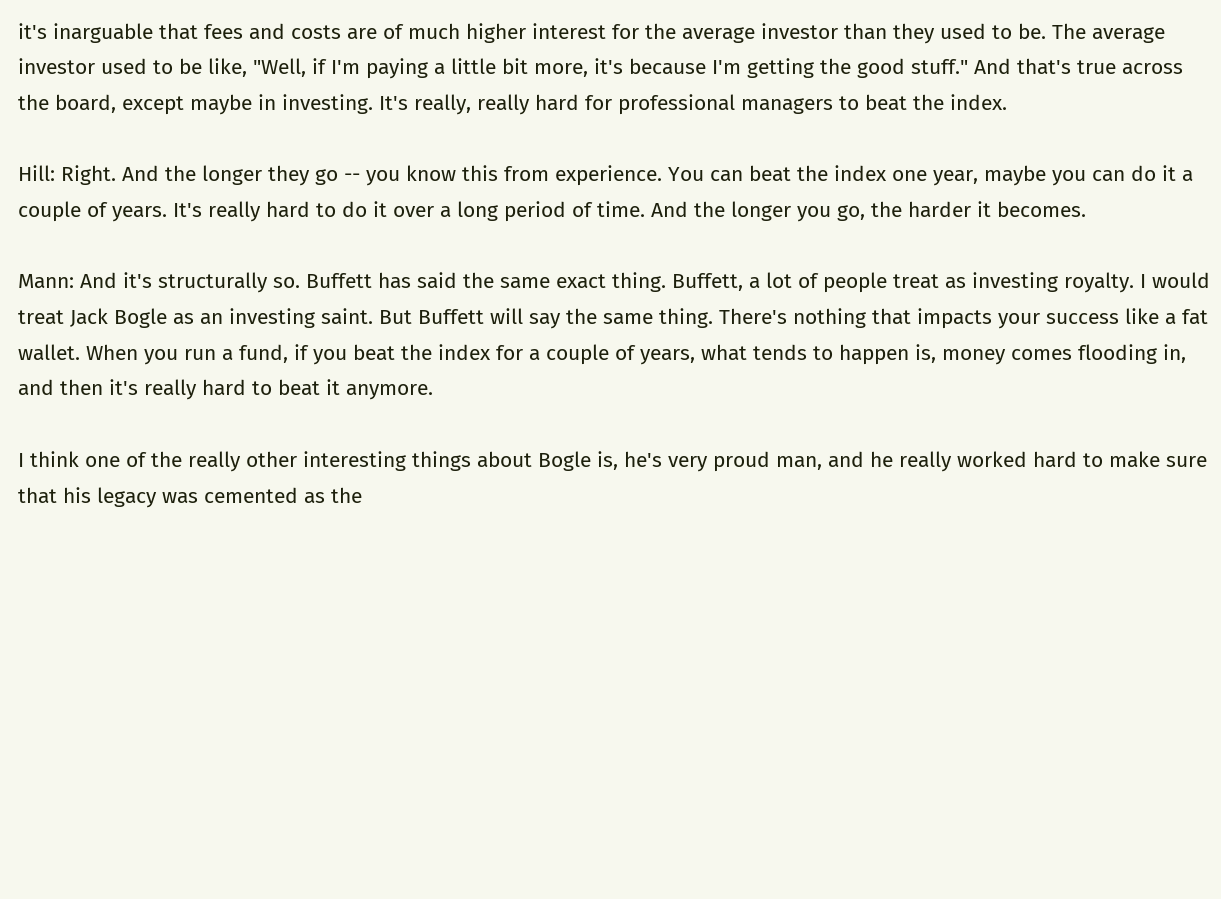it's inarguable that fees and costs are of much higher interest for the average investor than they used to be. The average investor used to be like, "Well, if I'm paying a little bit more, it's because I'm getting the good stuff." And that's true across the board, except maybe in investing. It's really, really hard for professional managers to beat the index.

Hill: Right. And the longer they go -- you know this from experience. You can beat the index one year, maybe you can do it a couple of years. It's really hard to do it over a long period of time. And the longer you go, the harder it becomes.

Mann: And it's structurally so. Buffett has said the same exact thing. Buffett, a lot of people treat as investing royalty. I would treat Jack Bogle as an investing saint. But Buffett will say the same thing. There's nothing that impacts your success like a fat wallet. When you run a fund, if you beat the index for a couple of years, what tends to happen is, money comes flooding in, and then it's really hard to beat it anymore.

I think one of the really other interesting things about Bogle is, he's very proud man, and he really worked hard to make sure that his legacy was cemented as the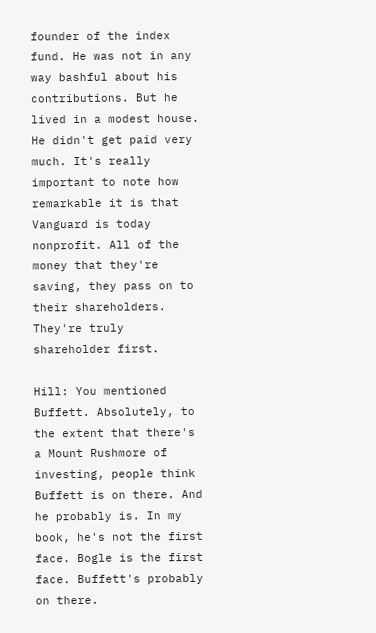founder of the index fund. He was not in any way bashful about his contributions. But he lived in a modest house. He didn't get paid very much. It's really important to note how remarkable it is that Vanguard is today nonprofit. All of the money that they're saving, they pass on to their shareholders. They're truly shareholder first.

Hill: You mentioned Buffett. Absolutely, to the extent that there's a Mount Rushmore of investing, people think Buffett is on there. And he probably is. In my book, he's not the first face. Bogle is the first face. Buffett's probably on there.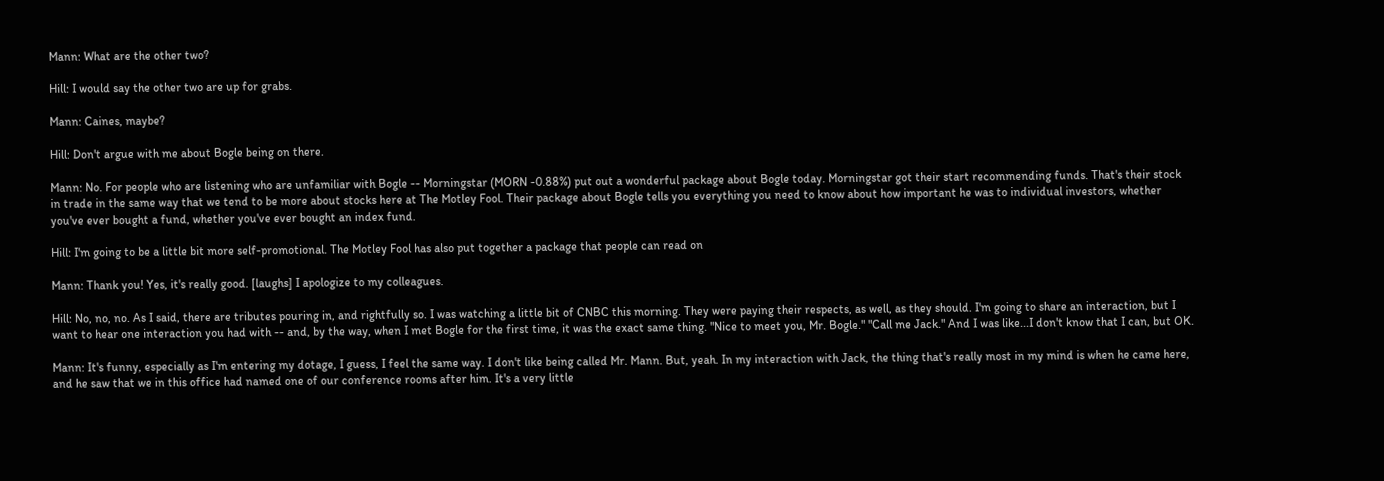Mann: What are the other two?

Hill: I would say the other two are up for grabs.

Mann: Caines, maybe?

Hill: Don't argue with me about Bogle being on there.

Mann: No. For people who are listening who are unfamiliar with Bogle -- Morningstar (MORN -0.88%) put out a wonderful package about Bogle today. Morningstar got their start recommending funds. That's their stock in trade in the same way that we tend to be more about stocks here at The Motley Fool. Their package about Bogle tells you everything you need to know about how important he was to individual investors, whether you've ever bought a fund, whether you've ever bought an index fund.

Hill: I'm going to be a little bit more self-promotional. The Motley Fool has also put together a package that people can read on

Mann: Thank you! Yes, it's really good. [laughs] I apologize to my colleagues.

Hill: No, no, no. As I said, there are tributes pouring in, and rightfully so. I was watching a little bit of CNBC this morning. They were paying their respects, as well, as they should. I'm going to share an interaction, but I want to hear one interaction you had with -- and, by the way, when I met Bogle for the first time, it was the exact same thing. "Nice to meet you, Mr. Bogle." "Call me Jack." And I was like...I don't know that I can, but OK.

Mann: It's funny, especially as I'm entering my dotage, I guess, I feel the same way. I don't like being called Mr. Mann. But, yeah. In my interaction with Jack, the thing that's really most in my mind is when he came here, and he saw that we in this office had named one of our conference rooms after him. It's a very little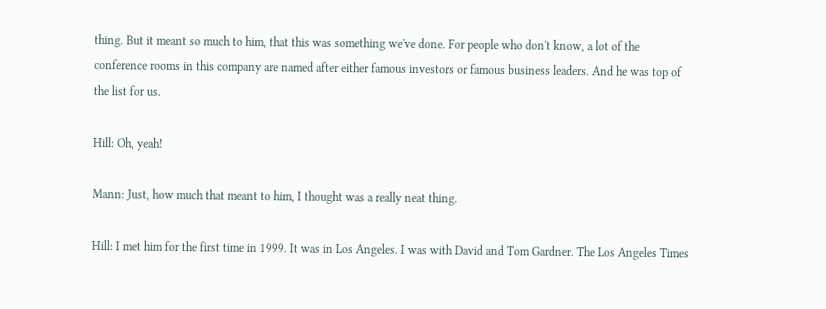thing. But it meant so much to him, that this was something we've done. For people who don't know, a lot of the conference rooms in this company are named after either famous investors or famous business leaders. And he was top of the list for us.

Hill: Oh, yeah!

Mann: Just, how much that meant to him, I thought was a really neat thing.

Hill: I met him for the first time in 1999. It was in Los Angeles. I was with David and Tom Gardner. The Los Angeles Times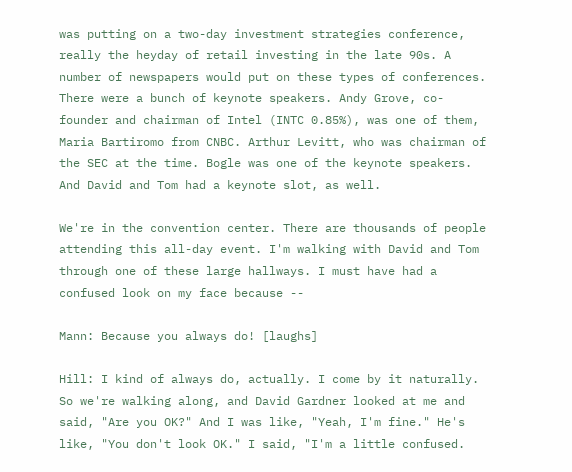was putting on a two-day investment strategies conference, really the heyday of retail investing in the late 90s. A number of newspapers would put on these types of conferences. There were a bunch of keynote speakers. Andy Grove, co-founder and chairman of Intel (INTC 0.85%), was one of them, Maria Bartiromo from CNBC. Arthur Levitt, who was chairman of the SEC at the time. Bogle was one of the keynote speakers. And David and Tom had a keynote slot, as well.

We're in the convention center. There are thousands of people attending this all-day event. I'm walking with David and Tom through one of these large hallways. I must have had a confused look on my face because --

Mann: Because you always do! [laughs]

Hill: I kind of always do, actually. I come by it naturally. So we're walking along, and David Gardner looked at me and said, "Are you OK?" And I was like, "Yeah, I'm fine." He's like, "You don't look OK." I said, "I'm a little confused.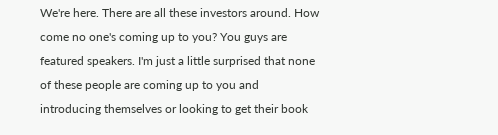We're here. There are all these investors around. How come no one's coming up to you? You guys are featured speakers. I'm just a little surprised that none of these people are coming up to you and introducing themselves or looking to get their book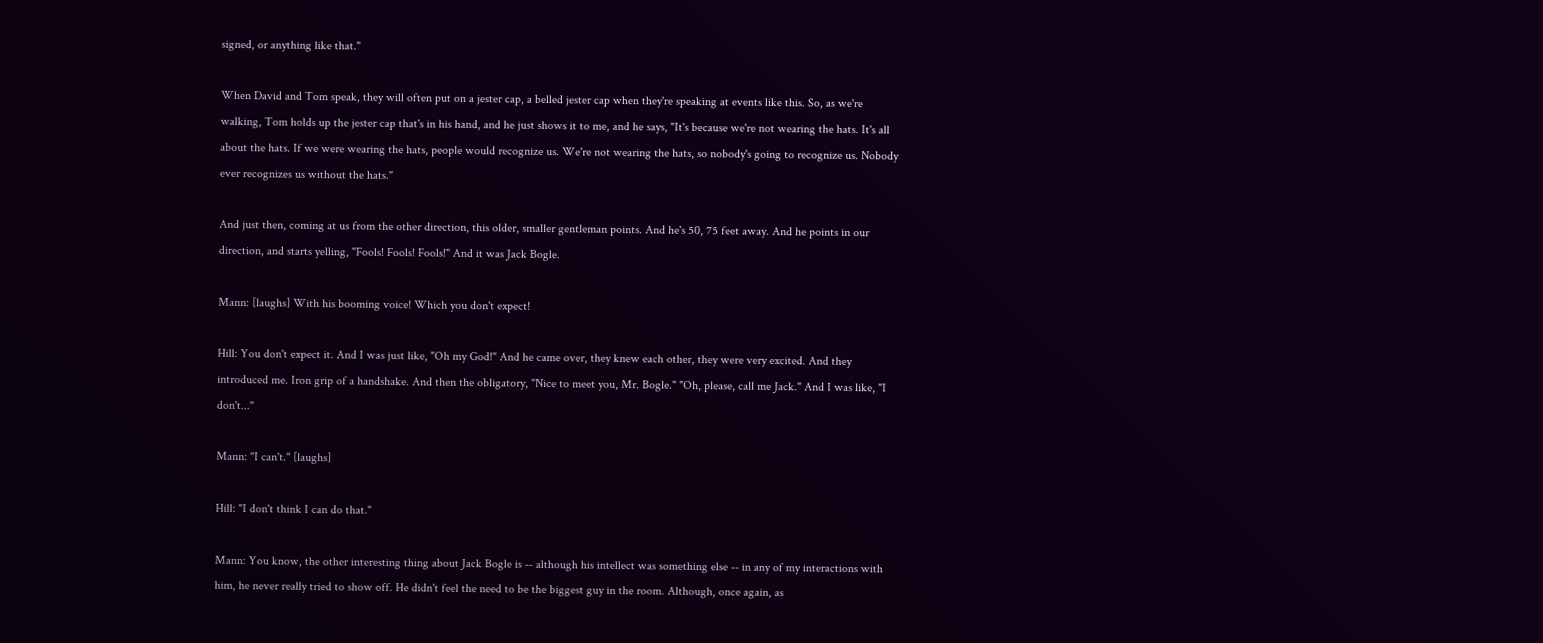signed, or anything like that."

When David and Tom speak, they will often put on a jester cap, a belled jester cap when they're speaking at events like this. So, as we're walking, Tom holds up the jester cap that's in his hand, and he just shows it to me, and he says, "It's because we're not wearing the hats. It's all about the hats. If we were wearing the hats, people would recognize us. We're not wearing the hats, so nobody's going to recognize us. Nobody ever recognizes us without the hats."

And just then, coming at us from the other direction, this older, smaller gentleman points. And he's 50, 75 feet away. And he points in our direction, and starts yelling, "Fools! Fools! Fools!" And it was Jack Bogle.

Mann: [laughs] With his booming voice! Which you don't expect!

Hill: You don't expect it. And I was just like, "Oh my God!" And he came over, they knew each other, they were very excited. And they introduced me. Iron grip of a handshake. And then the obligatory, "Nice to meet you, Mr. Bogle." "Oh, please, call me Jack." And I was like, "I don't..."

Mann: "I can't." [laughs]

Hill: "I don't think I can do that."

Mann: You know, the other interesting thing about Jack Bogle is -- although his intellect was something else -- in any of my interactions with him, he never really tried to show off. He didn't feel the need to be the biggest guy in the room. Although, once again, as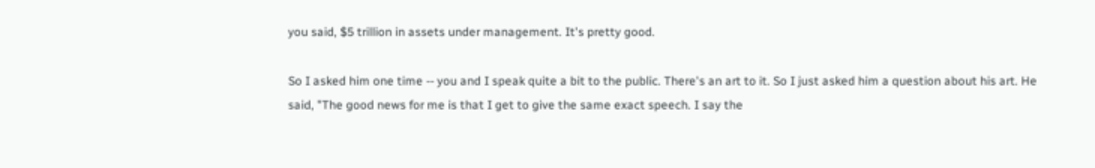you said, $5 trillion in assets under management. It's pretty good.

So I asked him one time -- you and I speak quite a bit to the public. There's an art to it. So I just asked him a question about his art. He said, "The good news for me is that I get to give the same exact speech. I say the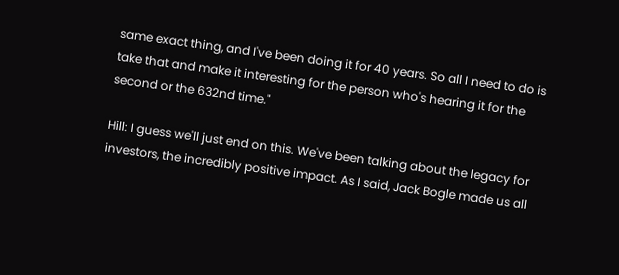same exact thing, and I've been doing it for 40 years. So all I need to do is take that and make it interesting for the person who's hearing it for the second or the 632nd time."

Hill: I guess we'll just end on this. We've been talking about the legacy for investors, the incredibly positive impact. As I said, Jack Bogle made us all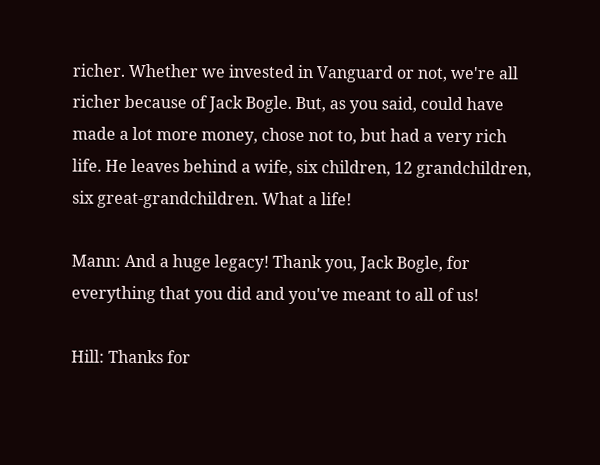richer. Whether we invested in Vanguard or not, we're all richer because of Jack Bogle. But, as you said, could have made a lot more money, chose not to, but had a very rich life. He leaves behind a wife, six children, 12 grandchildren, six great-grandchildren. What a life!

Mann: And a huge legacy! Thank you, Jack Bogle, for everything that you did and you've meant to all of us!

Hill: Thanks for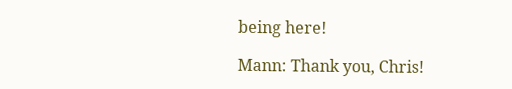being here!

Mann: Thank you, Chris!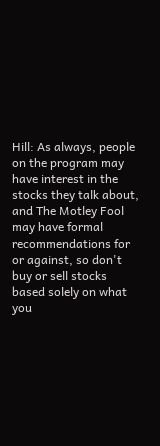Hill: As always, people on the program may have interest in the stocks they talk about, and The Motley Fool may have formal recommendations for or against, so don't buy or sell stocks based solely on what you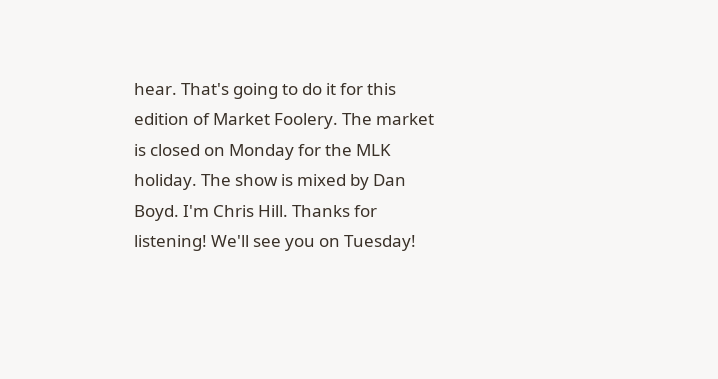hear. That's going to do it for this edition of Market Foolery. The market is closed on Monday for the MLK holiday. The show is mixed by Dan Boyd. I'm Chris Hill. Thanks for listening! We'll see you on Tuesday!